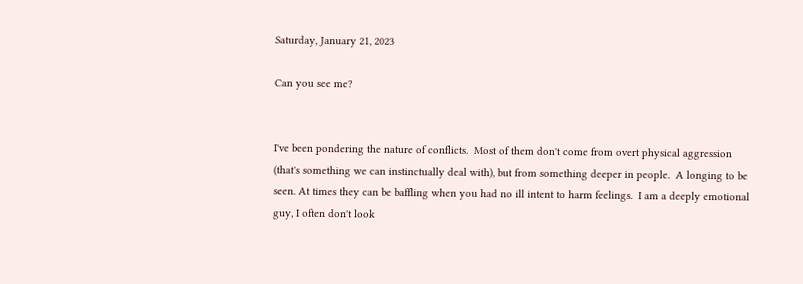Saturday, January 21, 2023

Can you see me?


I've been pondering the nature of conflicts.  Most of them don't come from overt physical aggression (that's something we can instinctually deal with), but from something deeper in people.  A longing to be seen. At times they can be baffling when you had no ill intent to harm feelings.  I am a deeply emotional guy, I often don't look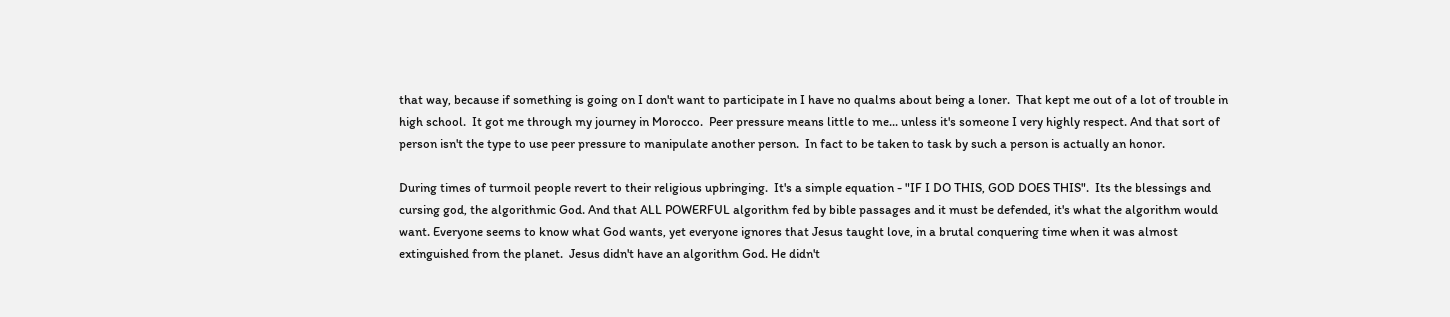that way, because if something is going on I don't want to participate in I have no qualms about being a loner.  That kept me out of a lot of trouble in high school.  It got me through my journey in Morocco.  Peer pressure means little to me... unless it's someone I very highly respect. And that sort of person isn't the type to use peer pressure to manipulate another person.  In fact to be taken to task by such a person is actually an honor.

During times of turmoil people revert to their religious upbringing.  It's a simple equation - "IF I DO THIS, GOD DOES THIS".  Its the blessings and cursing god, the algorithmic God. And that ALL POWERFUL algorithm fed by bible passages and it must be defended, it's what the algorithm would want. Everyone seems to know what God wants, yet everyone ignores that Jesus taught love, in a brutal conquering time when it was almost extinguished from the planet.  Jesus didn't have an algorithm God. He didn't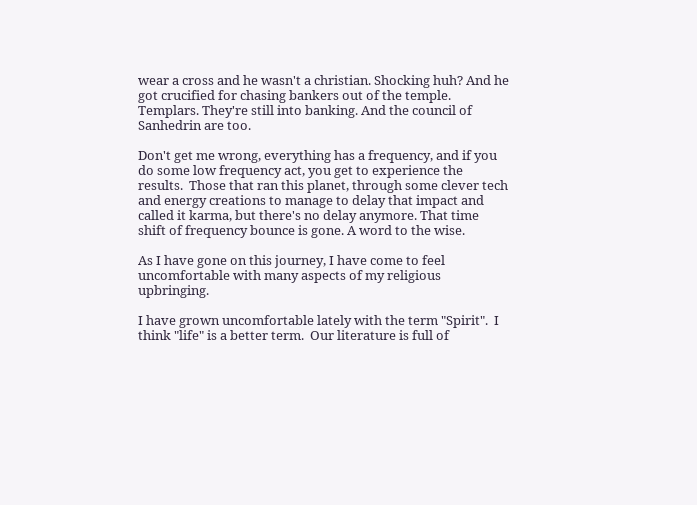wear a cross and he wasn't a christian. Shocking huh? And he got crucified for chasing bankers out of the temple. Templars. They're still into banking. And the council of Sanhedrin are too.

Don't get me wrong, everything has a frequency, and if you do some low frequency act, you get to experience the results.  Those that ran this planet, through some clever tech and energy creations to manage to delay that impact and called it karma, but there's no delay anymore. That time shift of frequency bounce is gone. A word to the wise.

As I have gone on this journey, I have come to feel uncomfortable with many aspects of my religious upbringing.

I have grown uncomfortable lately with the term "Spirit".  I think "life" is a better term.  Our literature is full of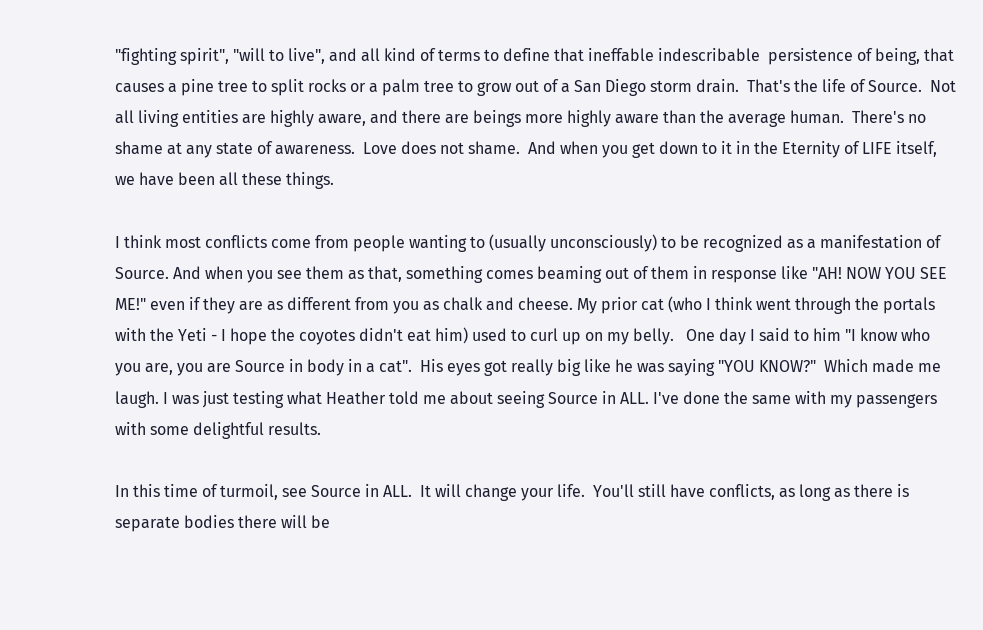"fighting spirit", "will to live", and all kind of terms to define that ineffable indescribable  persistence of being, that causes a pine tree to split rocks or a palm tree to grow out of a San Diego storm drain.  That's the life of Source.  Not all living entities are highly aware, and there are beings more highly aware than the average human.  There's no shame at any state of awareness.  Love does not shame.  And when you get down to it in the Eternity of LIFE itself, we have been all these things.

I think most conflicts come from people wanting to (usually unconsciously) to be recognized as a manifestation of Source. And when you see them as that, something comes beaming out of them in response like "AH! NOW YOU SEE ME!" even if they are as different from you as chalk and cheese. My prior cat (who I think went through the portals with the Yeti - I hope the coyotes didn't eat him) used to curl up on my belly.   One day I said to him "I know who you are, you are Source in body in a cat".  His eyes got really big like he was saying "YOU KNOW?"  Which made me laugh. I was just testing what Heather told me about seeing Source in ALL. I've done the same with my passengers with some delightful results.

In this time of turmoil, see Source in ALL.  It will change your life.  You'll still have conflicts, as long as there is separate bodies there will be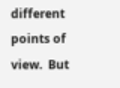different points of view.  But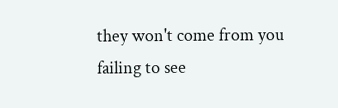they won't come from you failing to see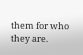them for who they are.